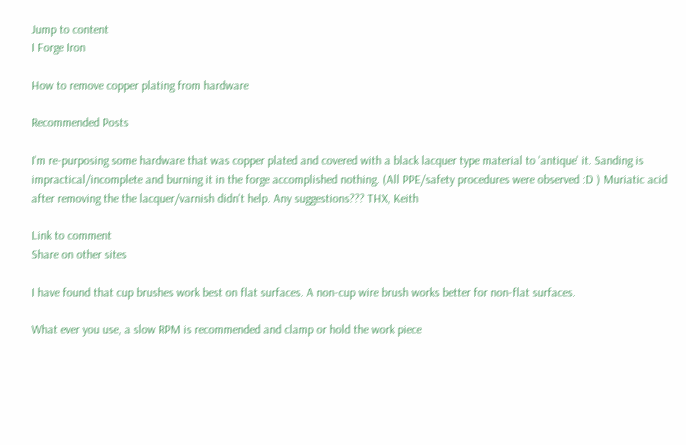Jump to content
I Forge Iron

How to remove copper plating from hardware

Recommended Posts

I'm re-purposing some hardware that was copper plated and covered with a black lacquer type material to 'antique' it. Sanding is impractical/incomplete and burning it in the forge accomplished nothing. (All PPE/safety procedures were observed :D ) Muriatic acid after removing the the lacquer/varnish didn't help. Any suggestions??? THX, Keith

Link to comment
Share on other sites

I have found that cup brushes work best on flat surfaces. A non-cup wire brush works better for non-flat surfaces.

What ever you use, a slow RPM is recommended and clamp or hold the work piece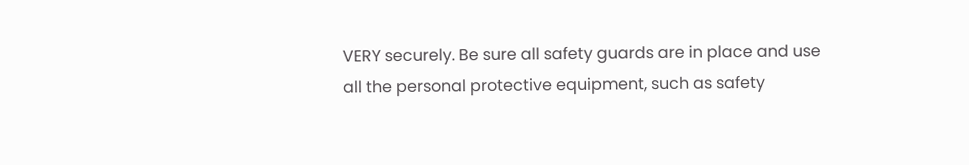VERY securely. Be sure all safety guards are in place and use all the personal protective equipment, such as safety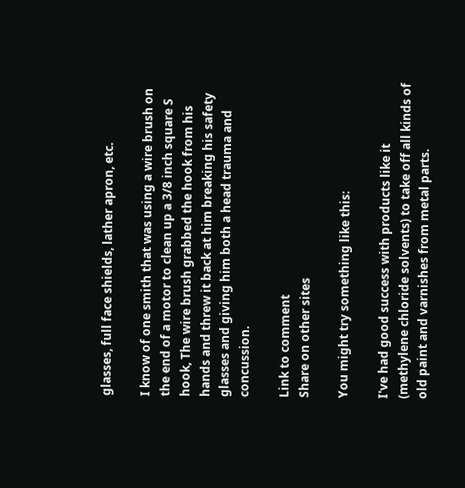glasses, full face shields, lather apron, etc.

I know of one smith that was using a wire brush on the end of a motor to clean up a 3/8 inch square S hook, The wire brush grabbed the hook from his hands and threw it back at him breaking his safety glasses and giving him both a head trauma and concussion.

Link to comment
Share on other sites

You might try something like this:

I've had good success with products like it (methylene chloride solvents) to take off all kinds of old paint and varnishes from metal parts.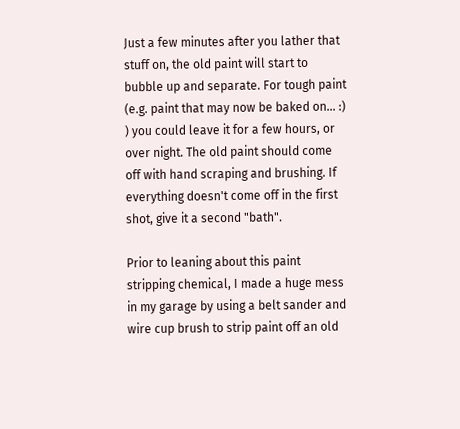Just a few minutes after you lather that stuff on, the old paint will start to bubble up and separate. For tough paint (e.g. paint that may now be baked on... :) ) you could leave it for a few hours, or over night. The old paint should come off with hand scraping and brushing. If everything doesn't come off in the first shot, give it a second "bath".

Prior to leaning about this paint stripping chemical, I made a huge mess in my garage by using a belt sander and wire cup brush to strip paint off an old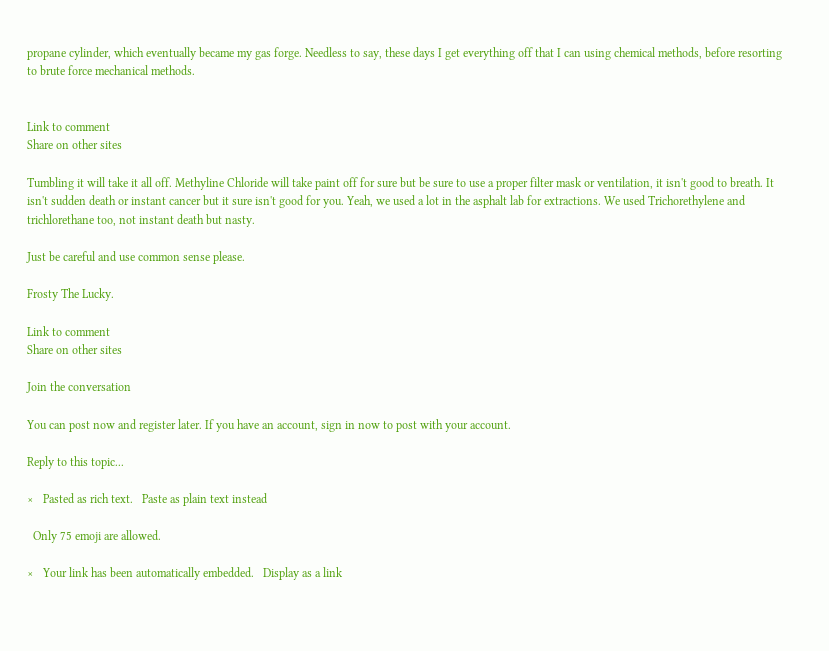propane cylinder, which eventually became my gas forge. Needless to say, these days I get everything off that I can using chemical methods, before resorting to brute force mechanical methods.


Link to comment
Share on other sites

Tumbling it will take it all off. Methyline Chloride will take paint off for sure but be sure to use a proper filter mask or ventilation, it isn't good to breath. It isn't sudden death or instant cancer but it sure isn't good for you. Yeah, we used a lot in the asphalt lab for extractions. We used Trichorethylene and trichlorethane too, not instant death but nasty.

Just be careful and use common sense please.

Frosty The Lucky.

Link to comment
Share on other sites

Join the conversation

You can post now and register later. If you have an account, sign in now to post with your account.

Reply to this topic...

×   Pasted as rich text.   Paste as plain text instead

  Only 75 emoji are allowed.

×   Your link has been automatically embedded.   Display as a link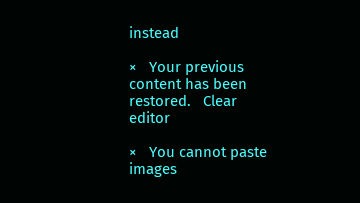instead

×   Your previous content has been restored.   Clear editor

×   You cannot paste images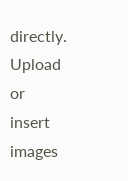directly. Upload or insert images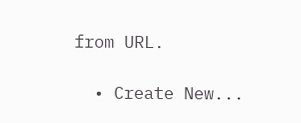from URL.

  • Create New...